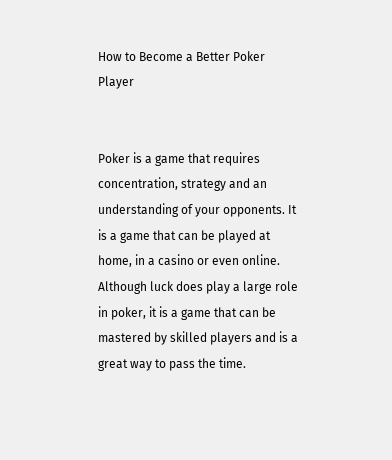How to Become a Better Poker Player


Poker is a game that requires concentration, strategy and an understanding of your opponents. It is a game that can be played at home, in a casino or even online. Although luck does play a large role in poker, it is a game that can be mastered by skilled players and is a great way to pass the time.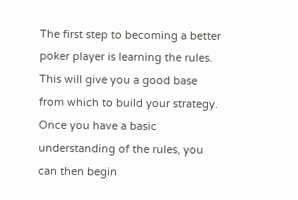The first step to becoming a better poker player is learning the rules. This will give you a good base from which to build your strategy. Once you have a basic understanding of the rules, you can then begin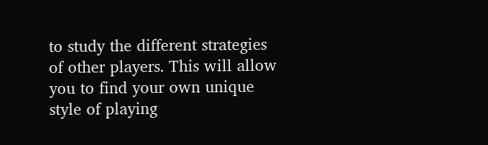to study the different strategies of other players. This will allow you to find your own unique style of playing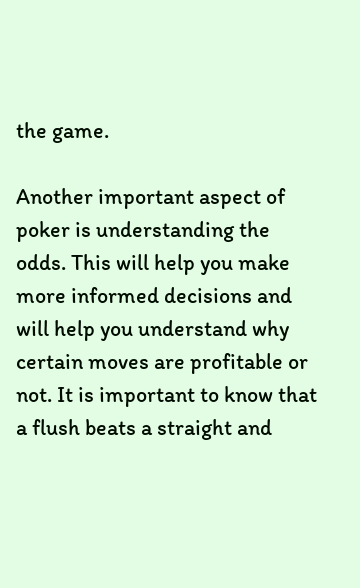the game.

Another important aspect of poker is understanding the odds. This will help you make more informed decisions and will help you understand why certain moves are profitable or not. It is important to know that a flush beats a straight and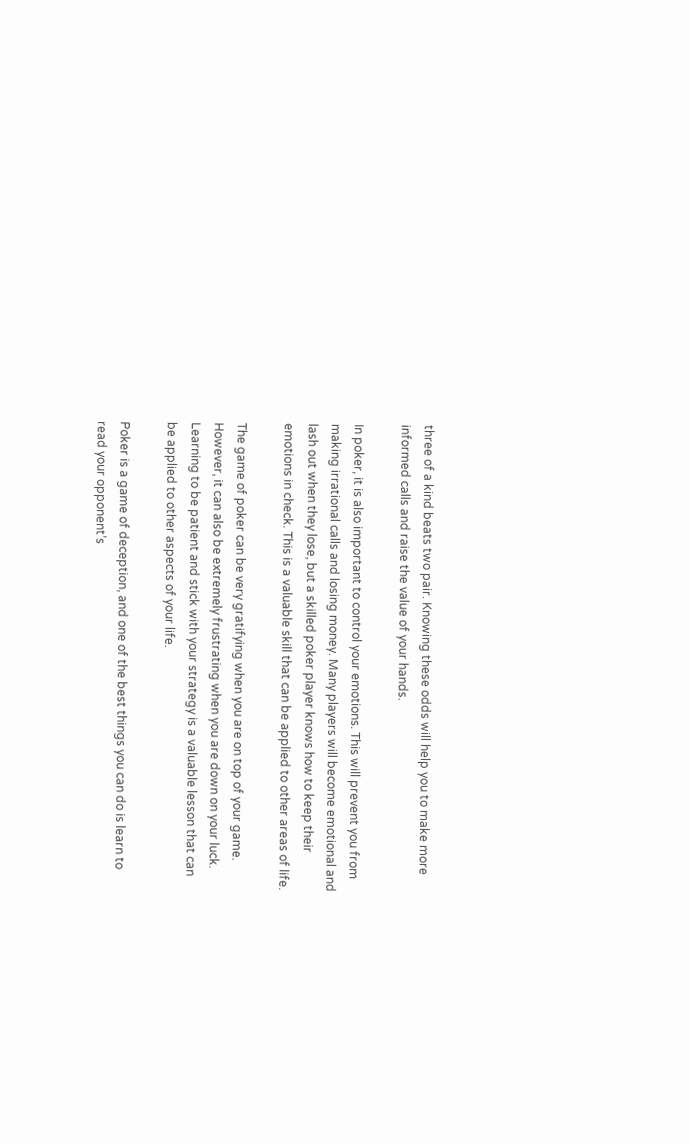three of a kind beats two pair. Knowing these odds will help you to make more informed calls and raise the value of your hands.

In poker, it is also important to control your emotions. This will prevent you from making irrational calls and losing money. Many players will become emotional and lash out when they lose, but a skilled poker player knows how to keep their emotions in check. This is a valuable skill that can be applied to other areas of life.

The game of poker can be very gratifying when you are on top of your game. However, it can also be extremely frustrating when you are down on your luck. Learning to be patient and stick with your strategy is a valuable lesson that can be applied to other aspects of your life.

Poker is a game of deception, and one of the best things you can do is learn to read your opponent’s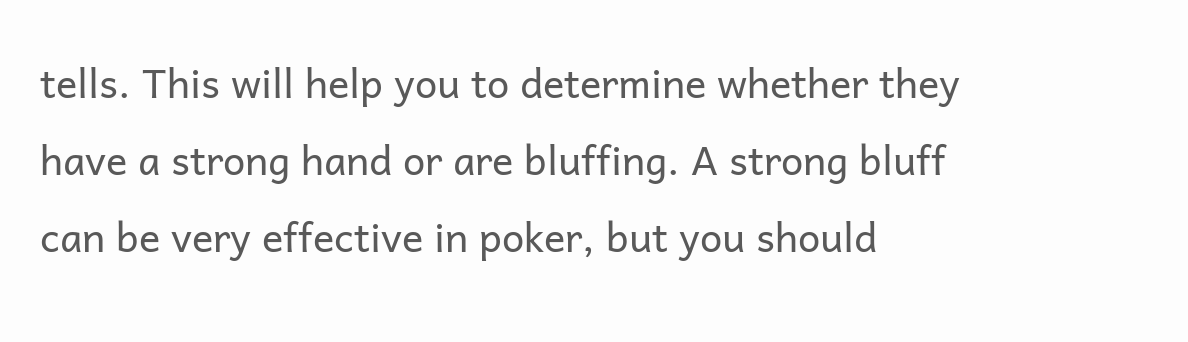tells. This will help you to determine whether they have a strong hand or are bluffing. A strong bluff can be very effective in poker, but you should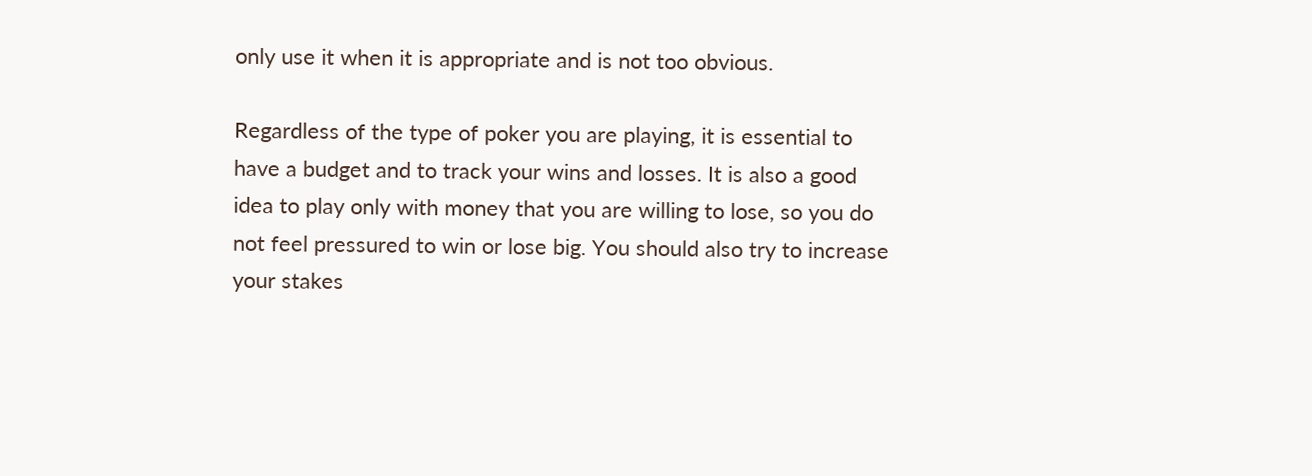only use it when it is appropriate and is not too obvious.

Regardless of the type of poker you are playing, it is essential to have a budget and to track your wins and losses. It is also a good idea to play only with money that you are willing to lose, so you do not feel pressured to win or lose big. You should also try to increase your stakes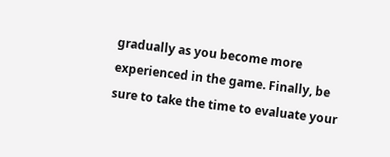gradually as you become more experienced in the game. Finally, be sure to take the time to evaluate your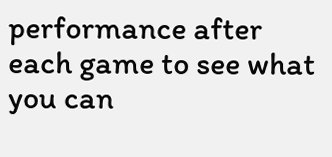performance after each game to see what you can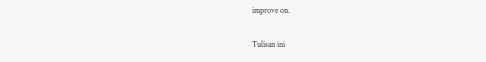improve on.

Tulisan ini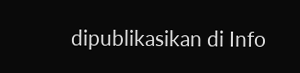dipublikasikan di Info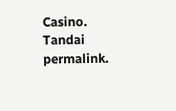Casino. Tandai permalink.